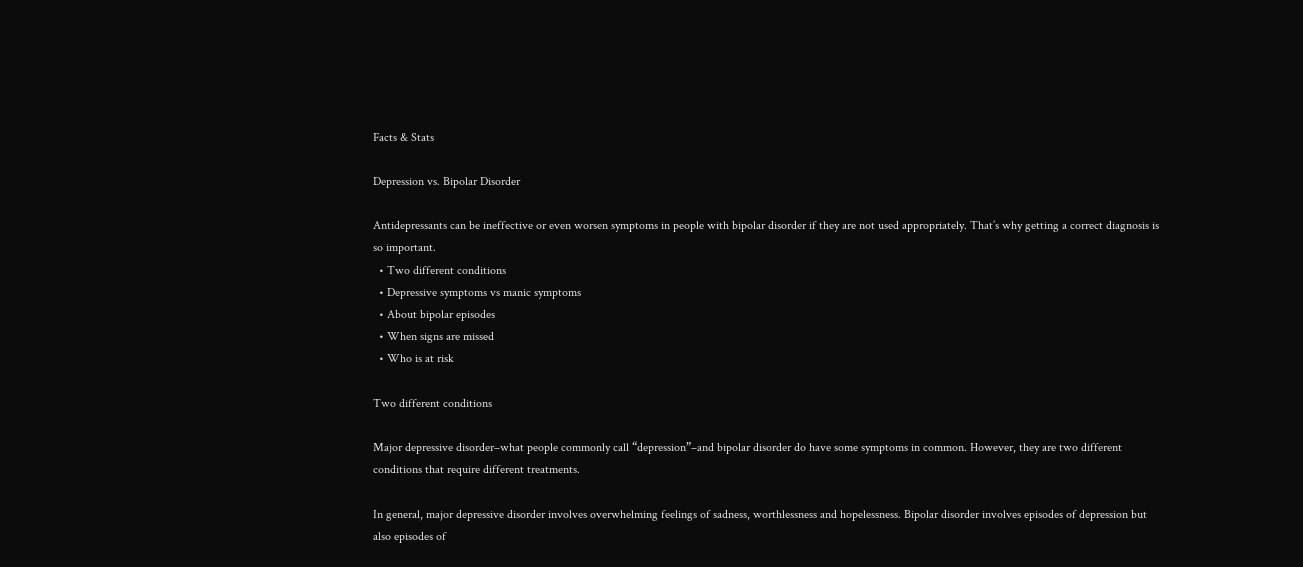Facts & Stats

Depression vs. Bipolar Disorder

Antidepressants can be ineffective or even worsen symptoms in people with bipolar disorder if they are not used appropriately. That’s why getting a correct diagnosis is so important.
  • Two different conditions
  • Depressive symptoms vs manic symptoms
  • About bipolar episodes
  • When signs are missed
  • Who is at risk

Two different conditions

Major depressive disorder–what people commonly call “depression”–and bipolar disorder do have some symptoms in common. However, they are two different conditions that require different treatments.

In general, major depressive disorder involves overwhelming feelings of sadness, worthlessness and hopelessness. Bipolar disorder involves episodes of depression but also episodes of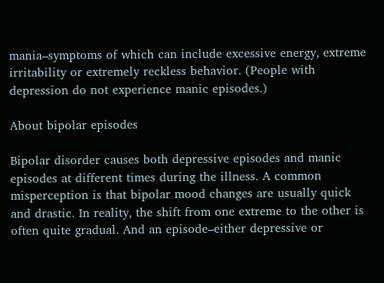mania–symptoms of which can include excessive energy, extreme irritability or extremely reckless behavior. (People with depression do not experience manic episodes.)

About bipolar episodes

Bipolar disorder causes both depressive episodes and manic episodes at different times during the illness. A common misperception is that bipolar mood changes are usually quick and drastic. In reality, the shift from one extreme to the other is often quite gradual. And an episode–either depressive or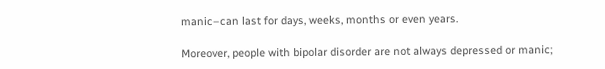manic–can last for days, weeks, months or even years.

Moreover, people with bipolar disorder are not always depressed or manic;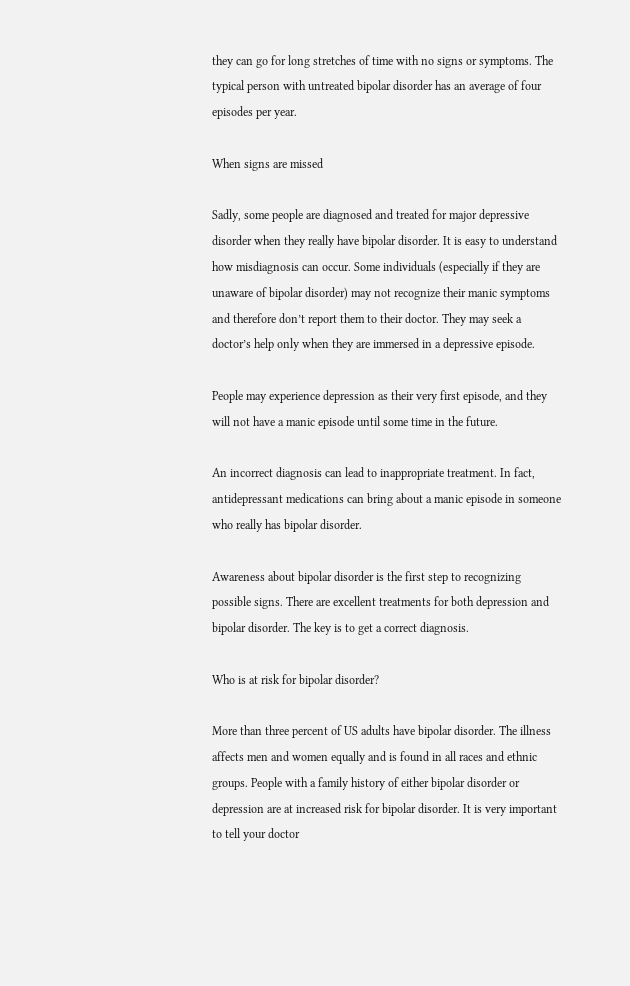they can go for long stretches of time with no signs or symptoms. The typical person with untreated bipolar disorder has an average of four episodes per year.

When signs are missed

Sadly, some people are diagnosed and treated for major depressive disorder when they really have bipolar disorder. It is easy to understand how misdiagnosis can occur. Some individuals (especially if they are unaware of bipolar disorder) may not recognize their manic symptoms and therefore don’t report them to their doctor. They may seek a doctor’s help only when they are immersed in a depressive episode.

People may experience depression as their very first episode, and they will not have a manic episode until some time in the future.

An incorrect diagnosis can lead to inappropriate treatment. In fact, antidepressant medications can bring about a manic episode in someone who really has bipolar disorder.

Awareness about bipolar disorder is the first step to recognizing possible signs. There are excellent treatments for both depression and bipolar disorder. The key is to get a correct diagnosis.

Who is at risk for bipolar disorder?

More than three percent of US adults have bipolar disorder. The illness affects men and women equally and is found in all races and ethnic groups. People with a family history of either bipolar disorder or depression are at increased risk for bipolar disorder. It is very important to tell your doctor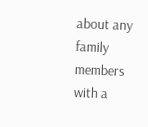about any family members with a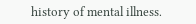history of mental illness.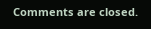Comments are closed.